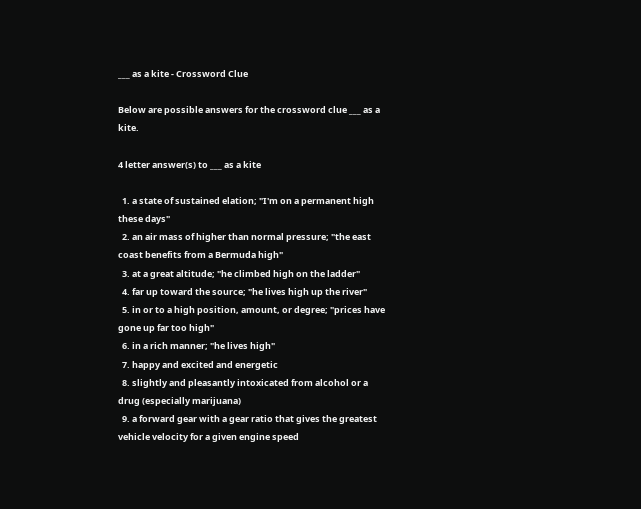___ as a kite - Crossword Clue

Below are possible answers for the crossword clue ___ as a kite.

4 letter answer(s) to ___ as a kite

  1. a state of sustained elation; "I'm on a permanent high these days"
  2. an air mass of higher than normal pressure; "the east coast benefits from a Bermuda high"
  3. at a great altitude; "he climbed high on the ladder"
  4. far up toward the source; "he lives high up the river"
  5. in or to a high position, amount, or degree; "prices have gone up far too high"
  6. in a rich manner; "he lives high"
  7. happy and excited and energetic
  8. slightly and pleasantly intoxicated from alcohol or a drug (especially marijuana)
  9. a forward gear with a gear ratio that gives the greatest vehicle velocity for a given engine speed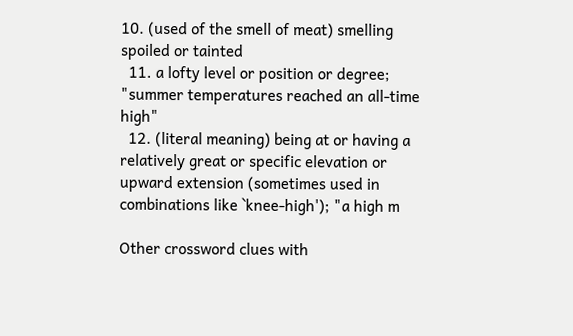10. (used of the smell of meat) smelling spoiled or tainted
  11. a lofty level or position or degree; "summer temperatures reached an all-time high"
  12. (literal meaning) being at or having a relatively great or specific elevation or upward extension (sometimes used in combinations like `knee-high'); "a high m

Other crossword clues with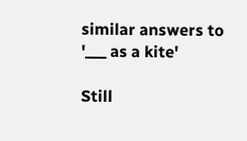similar answers to '___ as a kite'

Still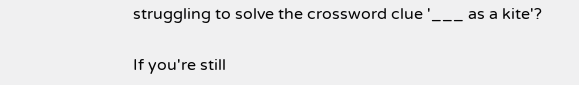struggling to solve the crossword clue '___ as a kite'?

If you're still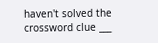haven't solved the crossword clue ___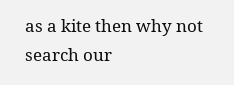as a kite then why not search our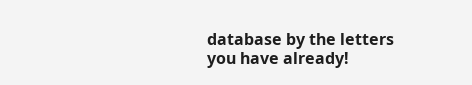database by the letters you have already!